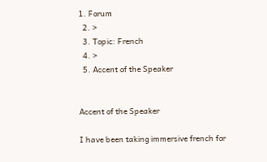1. Forum
  2. >
  3. Topic: French
  4. >
  5. Accent of the Speaker


Accent of the Speaker

I have been taking immersive french for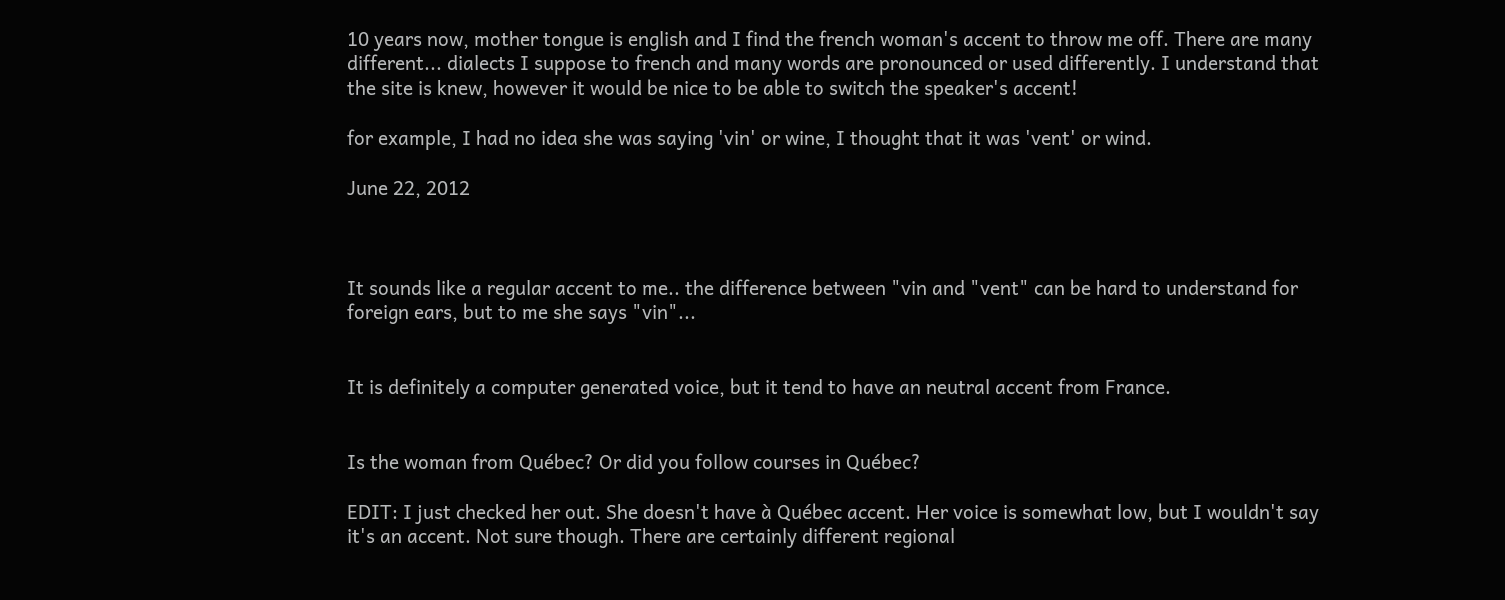10 years now, mother tongue is english and I find the french woman's accent to throw me off. There are many different... dialects I suppose to french and many words are pronounced or used differently. I understand that the site is knew, however it would be nice to be able to switch the speaker's accent!

for example, I had no idea she was saying 'vin' or wine, I thought that it was 'vent' or wind.

June 22, 2012



It sounds like a regular accent to me.. the difference between "vin and "vent" can be hard to understand for foreign ears, but to me she says "vin"...


It is definitely a computer generated voice, but it tend to have an neutral accent from France.


Is the woman from Québec? Or did you follow courses in Québec?

EDIT: I just checked her out. She doesn't have à Québec accent. Her voice is somewhat low, but I wouldn't say it's an accent. Not sure though. There are certainly different regional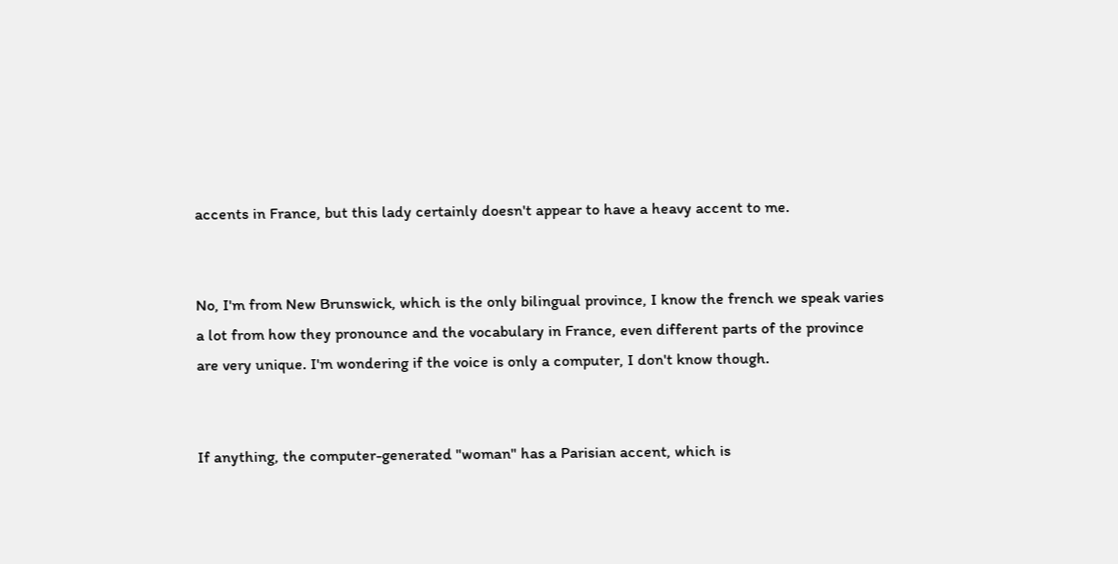accents in France, but this lady certainly doesn't appear to have a heavy accent to me.


No, I'm from New Brunswick, which is the only bilingual province, I know the french we speak varies a lot from how they pronounce and the vocabulary in France, even different parts of the province are very unique. I'm wondering if the voice is only a computer, I don't know though.


If anything, the computer-generated "woman" has a Parisian accent, which is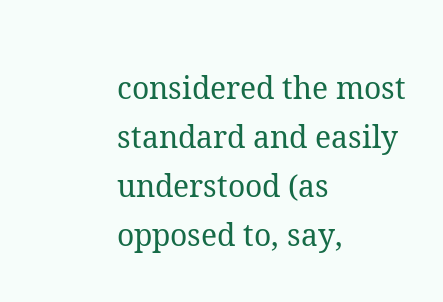considered the most standard and easily understood (as opposed to, say,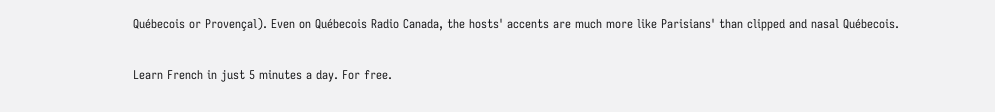Québecois or Provençal). Even on Québecois Radio Canada, the hosts' accents are much more like Parisians' than clipped and nasal Québecois.

Learn French in just 5 minutes a day. For free.